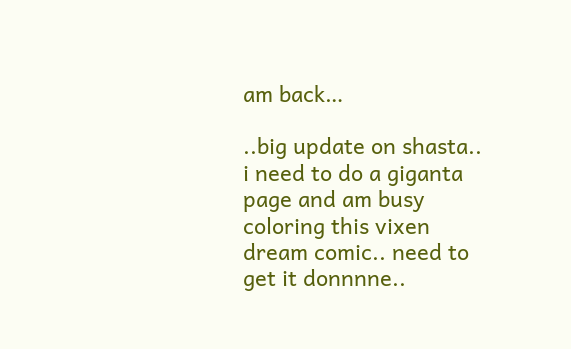am back…

..big update on shasta.. i need to do a giganta page and am busy coloring this vixen dream comic.. need to get it donnnne..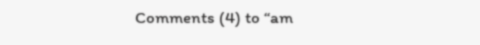Comments (4) to “am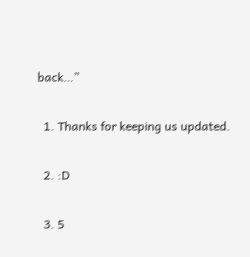back…”

  1. Thanks for keeping us updated.

  2. :D

  3. 5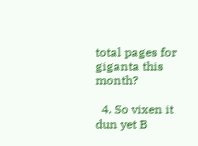total pages for giganta this month?

  4. So vixen it dun yet B